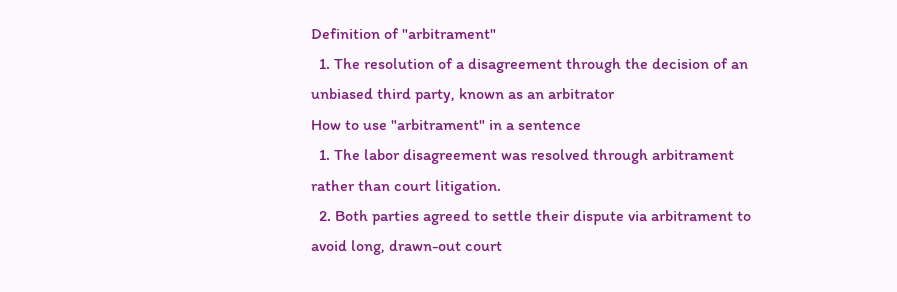Definition of "arbitrament"
  1. The resolution of a disagreement through the decision of an unbiased third party, known as an arbitrator
How to use "arbitrament" in a sentence
  1. The labor disagreement was resolved through arbitrament rather than court litigation.
  2. Both parties agreed to settle their dispute via arbitrament to avoid long, drawn-out court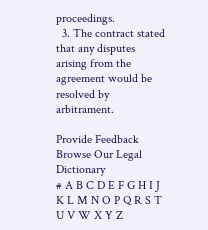proceedings.
  3. The contract stated that any disputes arising from the agreement would be resolved by arbitrament.

Provide Feedback
Browse Our Legal Dictionary
# A B C D E F G H I J K L M N O P Q R S T U V W X Y Z